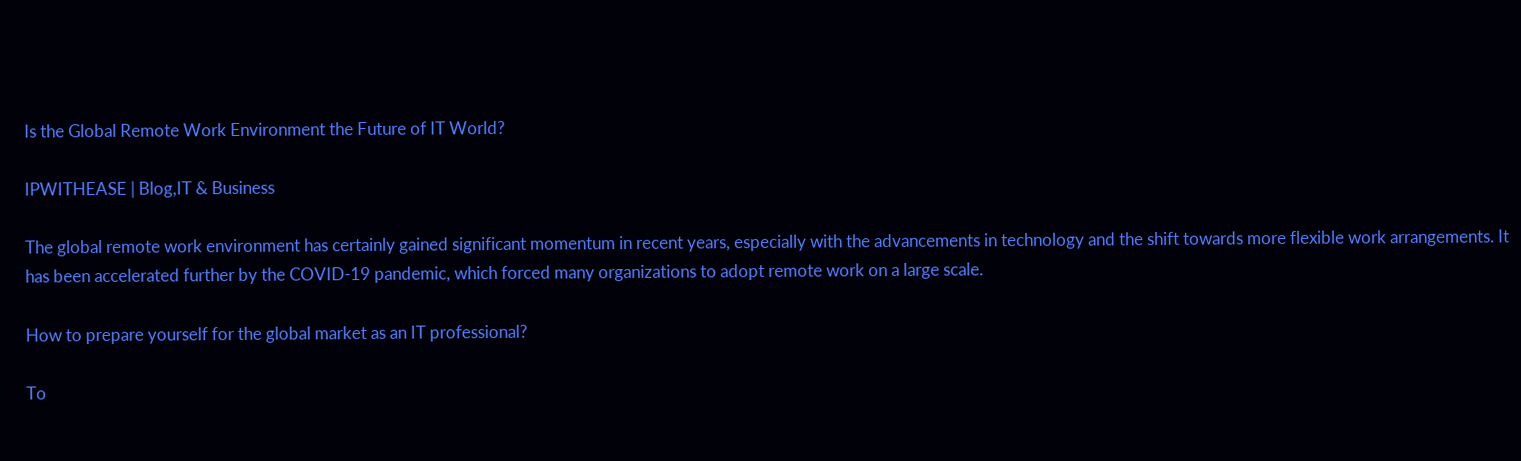Is the Global Remote Work Environment the Future of IT World?

IPWITHEASE | Blog,IT & Business

The global remote work environment has certainly gained significant momentum in recent years, especially with the advancements in technology and the shift towards more flexible work arrangements. It has been accelerated further by the COVID-19 pandemic, which forced many organizations to adopt remote work on a large scale.

How to prepare yourself for the global market as an IT professional?

To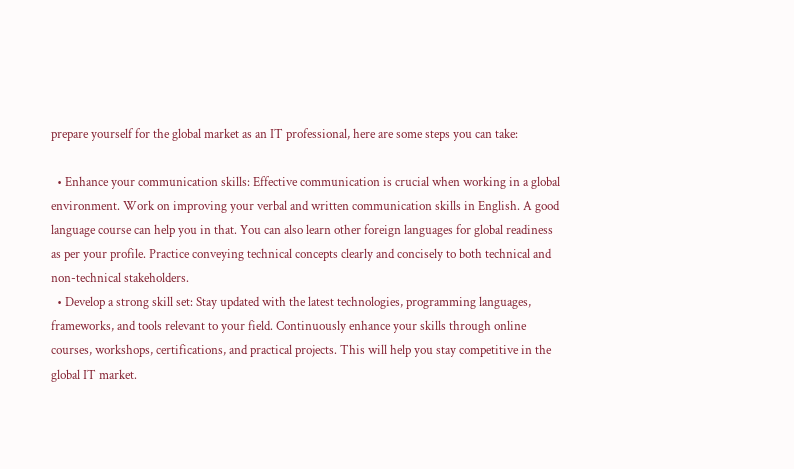prepare yourself for the global market as an IT professional, here are some steps you can take:

  • Enhance your communication skills: Effective communication is crucial when working in a global environment. Work on improving your verbal and written communication skills in English. A good language course can help you in that. You can also learn other foreign languages for global readiness as per your profile. Practice conveying technical concepts clearly and concisely to both technical and non-technical stakeholders.
  • Develop a strong skill set: Stay updated with the latest technologies, programming languages, frameworks, and tools relevant to your field. Continuously enhance your skills through online courses, workshops, certifications, and practical projects. This will help you stay competitive in the global IT market.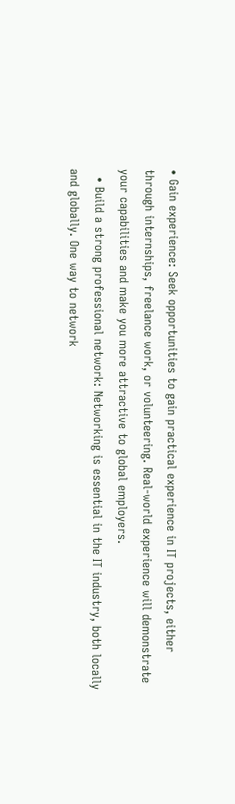• Gain experience: Seek opportunities to gain practical experience in IT projects, either through internships, freelance work, or volunteering. Real-world experience will demonstrate your capabilities and make you more attractive to global employers.
  • Build a strong professional network: Networking is essential in the IT industry, both locally and globally. One way to network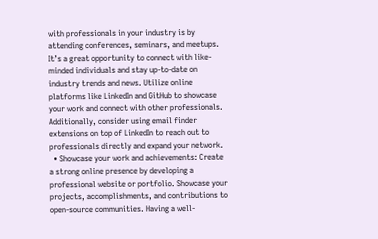with professionals in your industry is by attending conferences, seminars, and meetups. It’s a great opportunity to connect with like-minded individuals and stay up-to-date on industry trends and news. Utilize online platforms like LinkedIn and GitHub to showcase your work and connect with other professionals. Additionally, consider using email finder extensions on top of LinkedIn to reach out to professionals directly and expand your network.
  • Showcase your work and achievements: Create a strong online presence by developing a professional website or portfolio. Showcase your projects, accomplishments, and contributions to open-source communities. Having a well-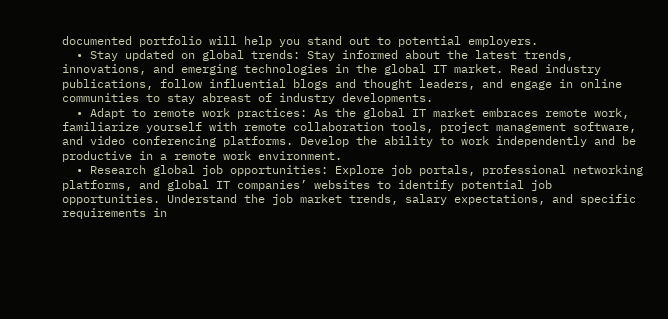documented portfolio will help you stand out to potential employers.
  • Stay updated on global trends: Stay informed about the latest trends, innovations, and emerging technologies in the global IT market. Read industry publications, follow influential blogs and thought leaders, and engage in online communities to stay abreast of industry developments.
  • Adapt to remote work practices: As the global IT market embraces remote work, familiarize yourself with remote collaboration tools, project management software, and video conferencing platforms. Develop the ability to work independently and be productive in a remote work environment.
  • Research global job opportunities: Explore job portals, professional networking platforms, and global IT companies’ websites to identify potential job opportunities. Understand the job market trends, salary expectations, and specific requirements in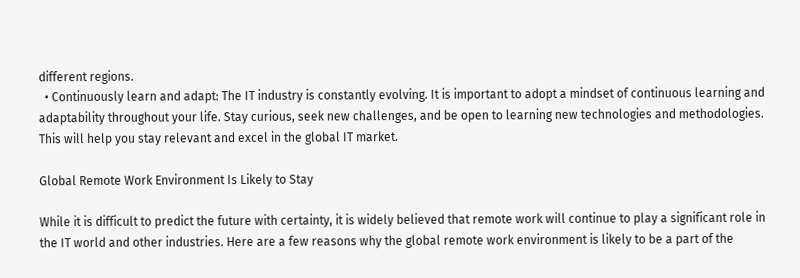different regions.
  • Continuously learn and adapt: The IT industry is constantly evolving. It is important to adopt a mindset of continuous learning and adaptability throughout your life. Stay curious, seek new challenges, and be open to learning new technologies and methodologies. This will help you stay relevant and excel in the global IT market.

Global Remote Work Environment Is Likely to Stay

While it is difficult to predict the future with certainty, it is widely believed that remote work will continue to play a significant role in the IT world and other industries. Here are a few reasons why the global remote work environment is likely to be a part of the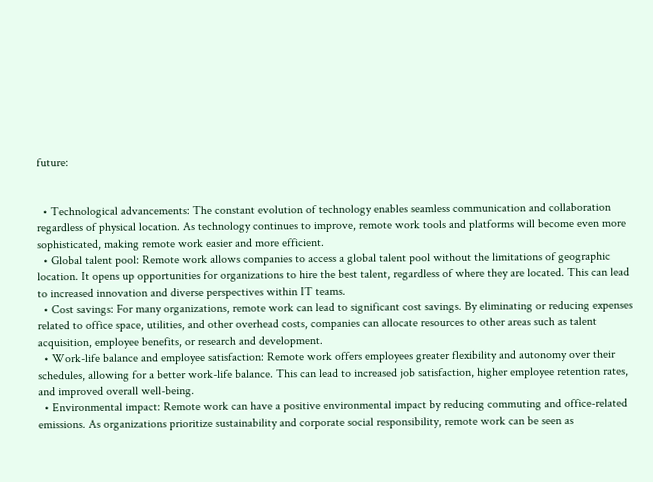future:


  • Technological advancements: The constant evolution of technology enables seamless communication and collaboration regardless of physical location. As technology continues to improve, remote work tools and platforms will become even more sophisticated, making remote work easier and more efficient.
  • Global talent pool: Remote work allows companies to access a global talent pool without the limitations of geographic location. It opens up opportunities for organizations to hire the best talent, regardless of where they are located. This can lead to increased innovation and diverse perspectives within IT teams.
  • Cost savings: For many organizations, remote work can lead to significant cost savings. By eliminating or reducing expenses related to office space, utilities, and other overhead costs, companies can allocate resources to other areas such as talent acquisition, employee benefits, or research and development.
  • Work-life balance and employee satisfaction: Remote work offers employees greater flexibility and autonomy over their schedules, allowing for a better work-life balance. This can lead to increased job satisfaction, higher employee retention rates, and improved overall well-being.
  • Environmental impact: Remote work can have a positive environmental impact by reducing commuting and office-related emissions. As organizations prioritize sustainability and corporate social responsibility, remote work can be seen as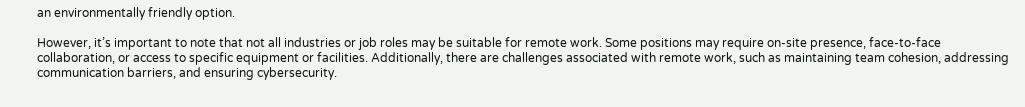an environmentally friendly option.

However, it’s important to note that not all industries or job roles may be suitable for remote work. Some positions may require on-site presence, face-to-face collaboration, or access to specific equipment or facilities. Additionally, there are challenges associated with remote work, such as maintaining team cohesion, addressing communication barriers, and ensuring cybersecurity.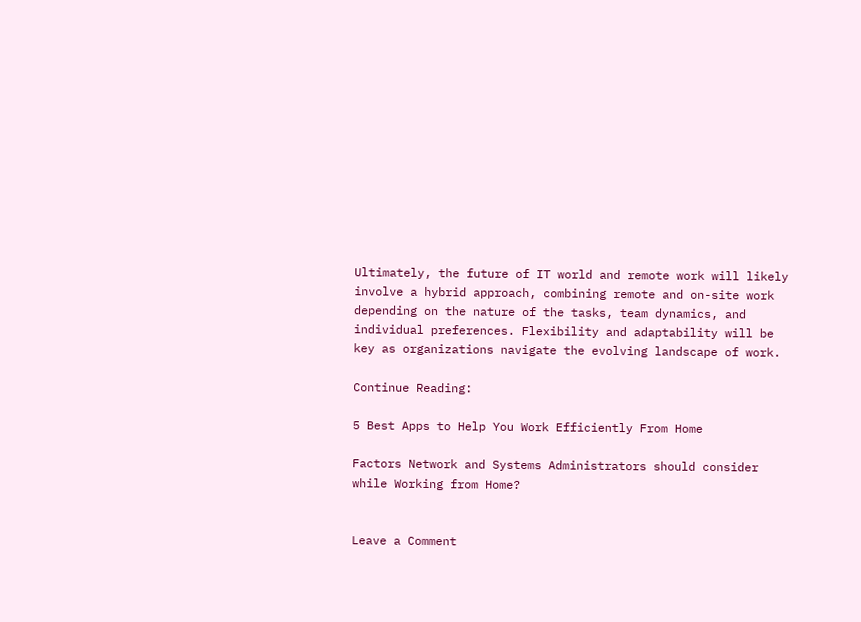Ultimately, the future of IT world and remote work will likely involve a hybrid approach, combining remote and on-site work depending on the nature of the tasks, team dynamics, and individual preferences. Flexibility and adaptability will be key as organizations navigate the evolving landscape of work.

Continue Reading:

5 Best Apps to Help You Work Efficiently From Home

Factors Network and Systems Administrators should consider while Working from Home?


Leave a Comment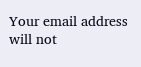Your email address will not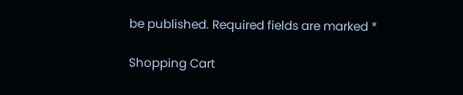be published. Required fields are marked *

Shopping Cart